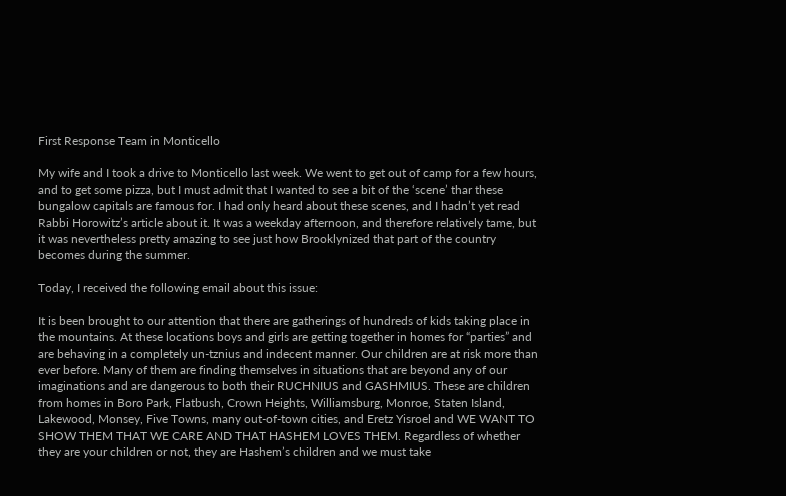First Response Team in Monticello

My wife and I took a drive to Monticello last week. We went to get out of camp for a few hours, and to get some pizza, but I must admit that I wanted to see a bit of the ‘scene’ thar these bungalow capitals are famous for. I had only heard about these scenes, and I hadn’t yet read Rabbi Horowitz’s article about it. It was a weekday afternoon, and therefore relatively tame, but it was nevertheless pretty amazing to see just how Brooklynized that part of the country becomes during the summer.

Today, I received the following email about this issue:

It is been brought to our attention that there are gatherings of hundreds of kids taking place in the mountains. At these locations boys and girls are getting together in homes for “parties” and are behaving in a completely un-tznius and indecent manner. Our children are at risk more than ever before. Many of them are finding themselves in situations that are beyond any of our imaginations and are dangerous to both their RUCHNIUS and GASHMIUS. These are children from homes in Boro Park, Flatbush, Crown Heights, Williamsburg, Monroe, Staten Island, Lakewood, Monsey, Five Towns, many out-of-town cities, and Eretz Yisroel and WE WANT TO SHOW THEM THAT WE CARE AND THAT HASHEM LOVES THEM. Regardless of whether they are your children or not, they are Hashem’s children and we must take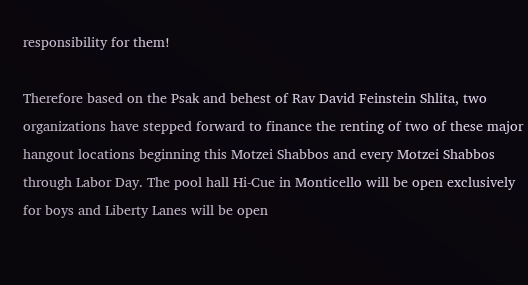responsibility for them!

Therefore based on the Psak and behest of Rav David Feinstein Shlita, two organizations have stepped forward to finance the renting of two of these major hangout locations beginning this Motzei Shabbos and every Motzei Shabbos through Labor Day. The pool hall Hi-Cue in Monticello will be open exclusively for boys and Liberty Lanes will be open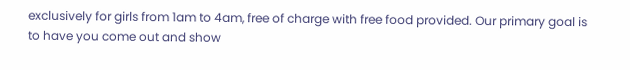exclusively for girls from 1am to 4am, free of charge with free food provided. Our primary goal is to have you come out and show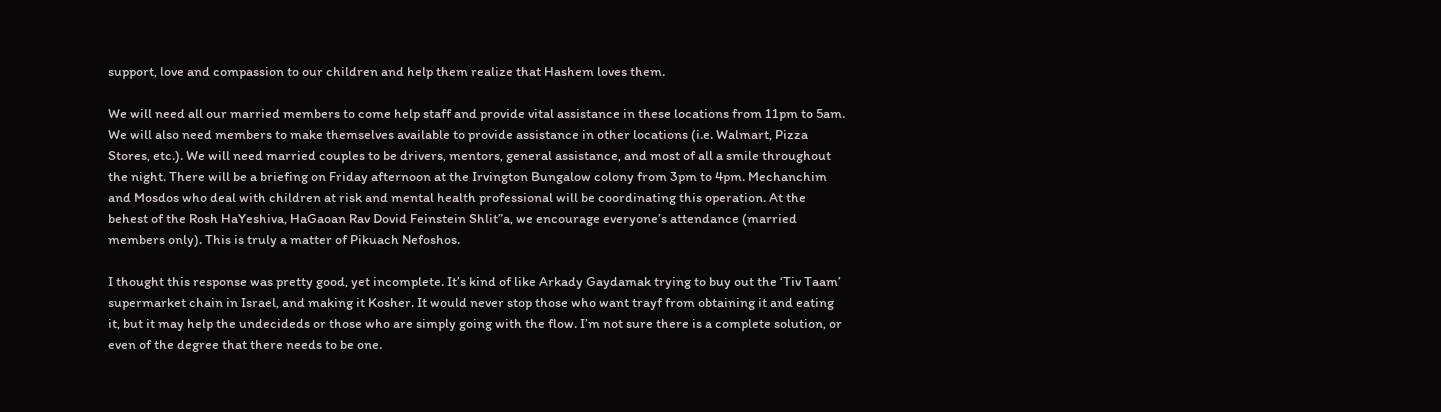support, love and compassion to our children and help them realize that Hashem loves them.

We will need all our married members to come help staff and provide vital assistance in these locations from 11pm to 5am. We will also need members to make themselves available to provide assistance in other locations (i.e. Walmart, Pizza Stores, etc.). We will need married couples to be drivers, mentors, general assistance, and most of all a smile throughout the night. There will be a briefing on Friday afternoon at the Irvington Bungalow colony from 3pm to 4pm. Mechanchim and Mosdos who deal with children at risk and mental health professional will be coordinating this operation. At the behest of the Rosh HaYeshiva, HaGaoan Rav Dovid Feinstein Shlit”a, we encourage everyone’s attendance (married members only). This is truly a matter of Pikuach Nefoshos.

I thought this response was pretty good, yet incomplete. It’s kind of like Arkady Gaydamak trying to buy out the ‘Tiv Taam’ supermarket chain in Israel, and making it Kosher. It would never stop those who want trayf from obtaining it and eating it, but it may help the undecideds or those who are simply going with the flow. I’m not sure there is a complete solution, or even of the degree that there needs to be one.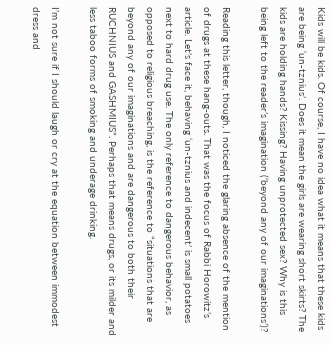Kids will be kids. Of course, I have no idea what it means that these kids are being ‘un-tznius’. Does it mean the girls are wearing short skirts? The kids are holding hands? Kissing? Having unprotected sex? Why is this being left to the reader’s imagination (‘beyond any of our imaginations’)?

Reading this letter, though, I noticed the glaring absence of the mention of drugs at these hang-outs. That was the focus of Rabbi Horowitz’s article. Let’s face it, behaving ‘un-tznius and indecent’ is small potatoes next to hard drug use. The only reference to dangerous behavior, as opposed to religious breaching, is the reference to “situations that are beyond any of our imaginations and are dangerous to both their RUCHNIUS and GASHMIUS”. Perhaps that means drugs, or its milder and less taboo forms of smoking and underage drinking.

I’m not sure if I should laugh or cry at the equation between immodest dress and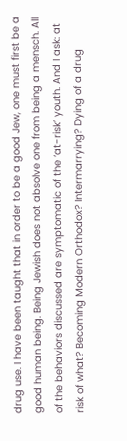drug use. I have been taught that in order to be a good Jew, one must first be a good human being. Being Jewish does not absolve one from being a mensch. All of the behaviors discussed are symptomatic of the ‘at-risk’ youth. And I ask: at risk of what? Becoming Modern Orthodox? Intermarrying? Dying of a drug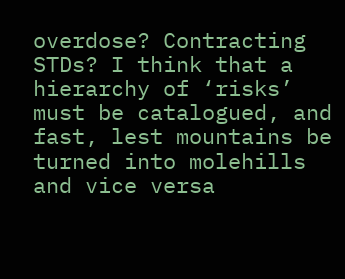overdose? Contracting STDs? I think that a hierarchy of ‘risks’ must be catalogued, and fast, lest mountains be turned into molehills and vice versa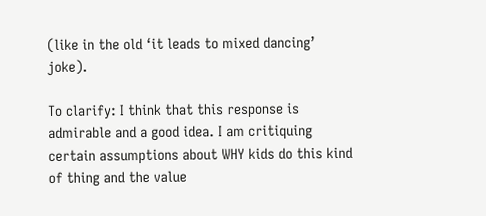(like in the old ‘it leads to mixed dancing’ joke).

To clarify: I think that this response is admirable and a good idea. I am critiquing certain assumptions about WHY kids do this kind of thing and the value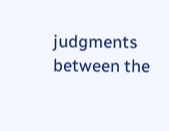judgments between the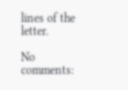lines of the letter.

No comments: